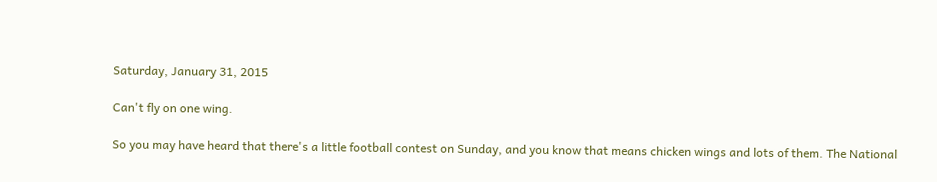Saturday, January 31, 2015

Can't fly on one wing.

So you may have heard that there's a little football contest on Sunday, and you know that means chicken wings and lots of them. The National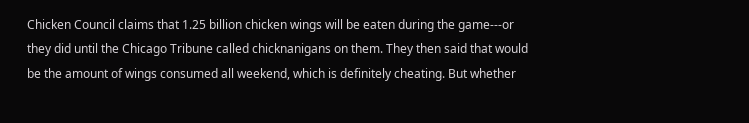Chicken Council claims that 1.25 billion chicken wings will be eaten during the game---or they did until the Chicago Tribune called chicknanigans on them. They then said that would be the amount of wings consumed all weekend, which is definitely cheating. But whether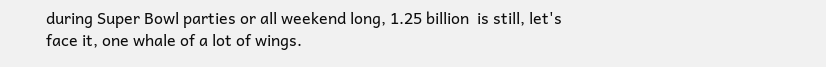during Super Bowl parties or all weekend long, 1.25 billion  is still, let's face it, one whale of a lot of wings.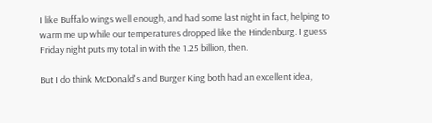I like Buffalo wings well enough, and had some last night in fact, helping to warm me up while our temperatures dropped like the Hindenburg. I guess Friday night puts my total in with the 1.25 billion, then.

But I do think McDonald's and Burger King both had an excellent idea,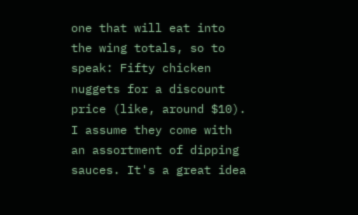one that will eat into the wing totals, so to speak: Fifty chicken nuggets for a discount price (like, around $10). I assume they come with an assortment of dipping sauces. It's a great idea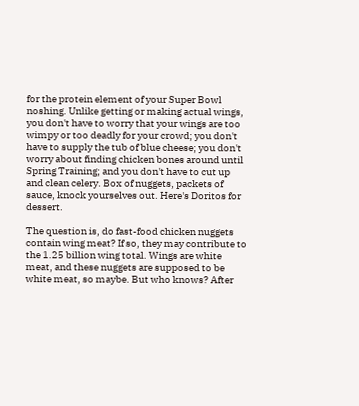for the protein element of your Super Bowl noshing. Unlike getting or making actual wings, you don't have to worry that your wings are too wimpy or too deadly for your crowd; you don't have to supply the tub of blue cheese; you don't worry about finding chicken bones around until Spring Training; and you don't have to cut up and clean celery. Box of nuggets, packets of sauce, knock yourselves out. Here's Doritos for dessert.

The question is, do fast-food chicken nuggets contain wing meat? If so, they may contribute to the 1.25 billion wing total. Wings are white meat, and these nuggets are supposed to be white meat, so maybe. But who knows? After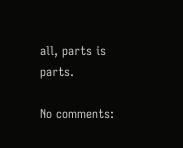all, parts is parts.

No comments: